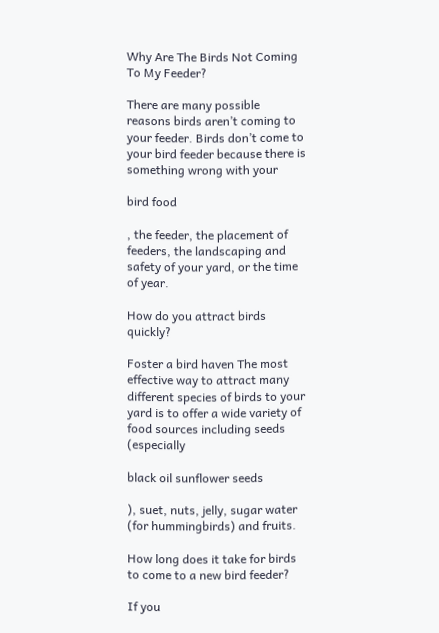Why Are The Birds Not Coming To My Feeder?

There are many possible reasons birds aren’t coming to your feeder. Birds don’t come to your bird feeder because there is something wrong with your

bird food

, the feeder, the placement of feeders, the landscaping and safety of your yard, or the time of year.

How do you attract birds quickly?

Foster a bird haven The most effective way to attract many different species of birds to your yard is to offer a wide variety of food sources including seeds (especially

black oil sunflower seeds

), suet, nuts, jelly, sugar water (for hummingbirds) and fruits.

How long does it take for birds to come to a new bird feeder?

If you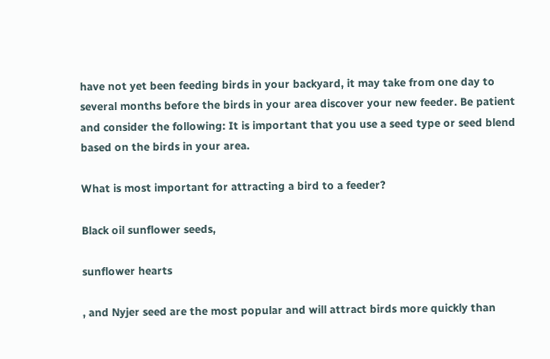have not yet been feeding birds in your backyard, it may take from one day to several months before the birds in your area discover your new feeder. Be patient and consider the following: It is important that you use a seed type or seed blend based on the birds in your area.

What is most important for attracting a bird to a feeder?

Black oil sunflower seeds,

sunflower hearts

, and Nyjer seed are the most popular and will attract birds more quickly than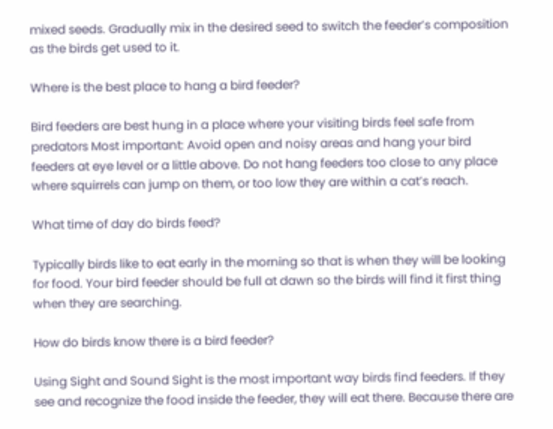mixed seeds. Gradually mix in the desired seed to switch the feeder’s composition as the birds get used to it.

Where is the best place to hang a bird feeder?

Bird feeders are best hung in a place where your visiting birds feel safe from predators Most important: Avoid open and noisy areas and hang your bird feeders at eye level or a little above. Do not hang feeders too close to any place where squirrels can jump on them, or too low they are within a cat’s reach.

What time of day do birds feed?

Typically birds like to eat early in the morning so that is when they will be looking for food. Your bird feeder should be full at dawn so the birds will find it first thing when they are searching.

How do birds know there is a bird feeder?

Using Sight and Sound Sight is the most important way birds find feeders. If they see and recognize the food inside the feeder, they will eat there. Because there are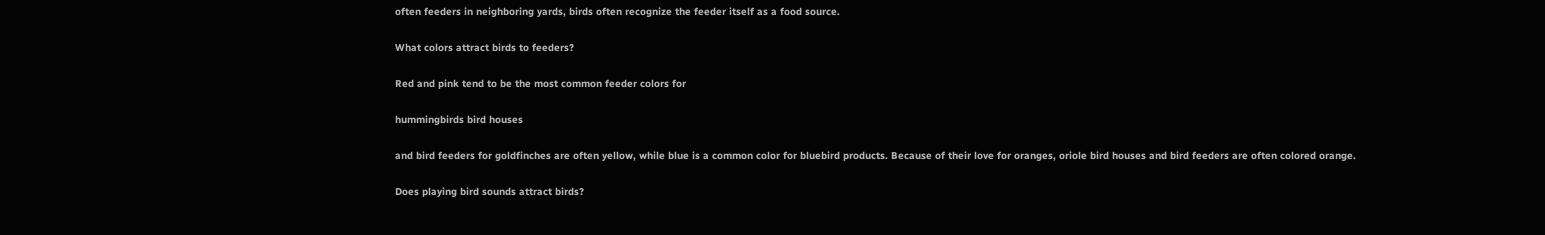often feeders in neighboring yards, birds often recognize the feeder itself as a food source.

What colors attract birds to feeders?

Red and pink tend to be the most common feeder colors for

hummingbirds bird houses

and bird feeders for goldfinches are often yellow, while blue is a common color for bluebird products. Because of their love for oranges, oriole bird houses and bird feeders are often colored orange.

Does playing bird sounds attract birds?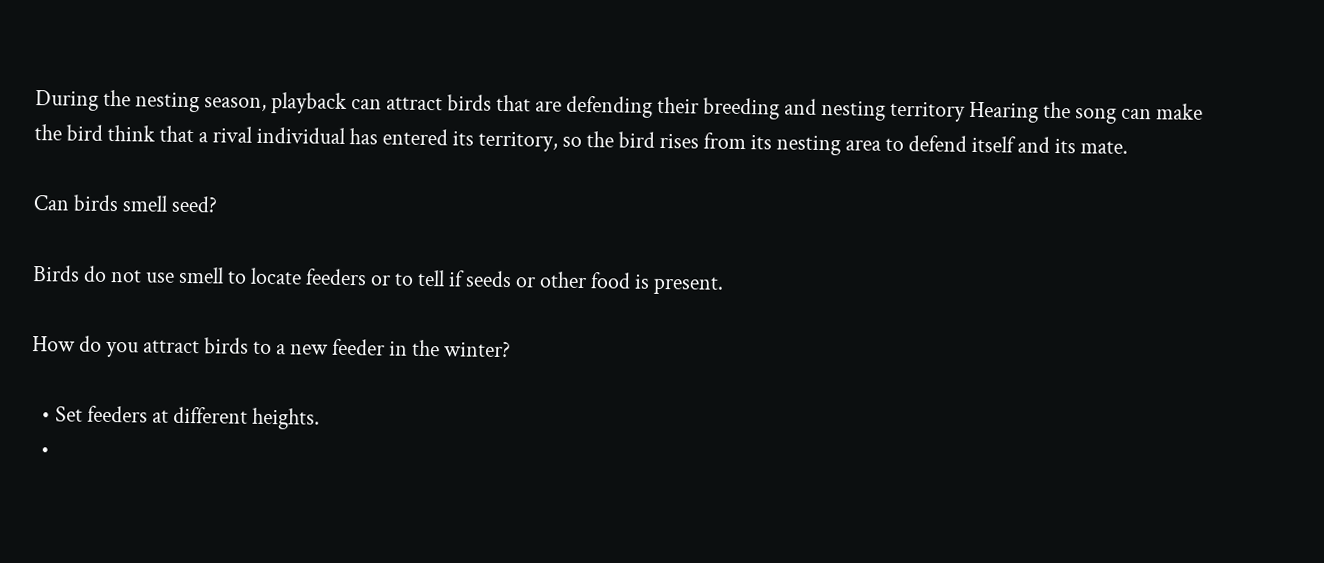During the nesting season, playback can attract birds that are defending their breeding and nesting territory Hearing the song can make the bird think that a rival individual has entered its territory, so the bird rises from its nesting area to defend itself and its mate.

Can birds smell seed?

Birds do not use smell to locate feeders or to tell if seeds or other food is present.

How do you attract birds to a new feeder in the winter?

  • Set feeders at different heights.
  •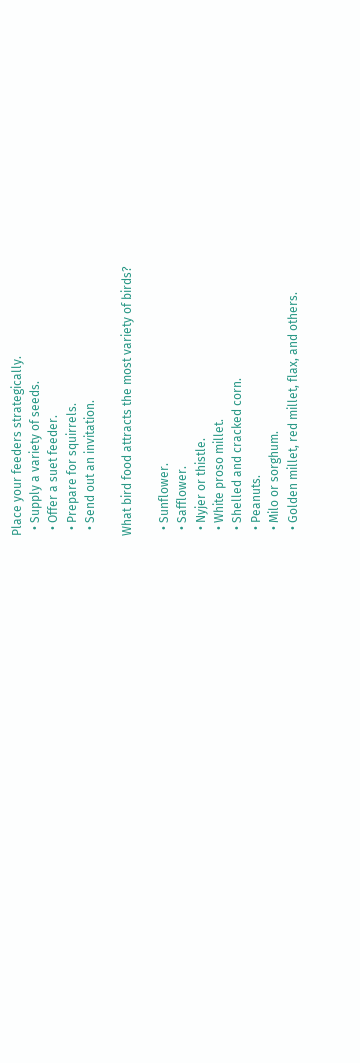Place your feeders strategically.
  • Supply a variety of seeds.
  • Offer a suet feeder.
  • Prepare for squirrels.
  • Send out an invitation.

What bird food attracts the most variety of birds?

  • Sunflower.
  • Safflower.
  • Nyjer or thistle.
  • White proso millet.
  • Shelled and cracked corn.
  • Peanuts.
  • Milo or sorghum.
  • Golden millet, red millet, flax, and others.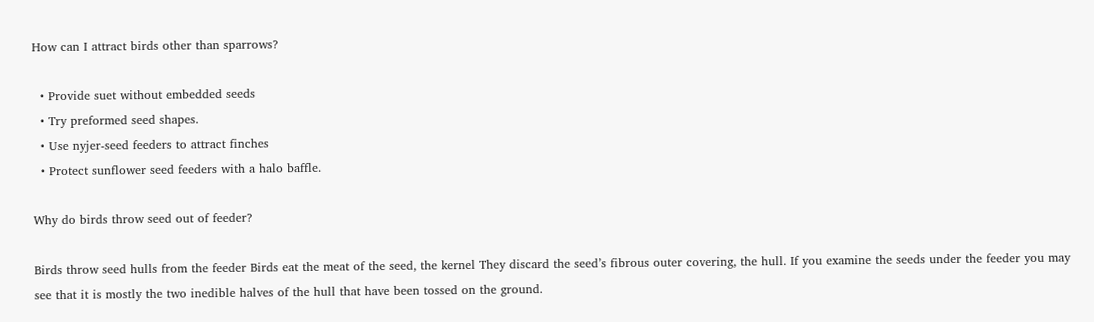How can I attract birds other than sparrows?

  • Provide suet without embedded seeds
  • Try preformed seed shapes.
  • Use nyjer-seed feeders to attract finches
  • Protect sunflower seed feeders with a halo baffle.

Why do birds throw seed out of feeder?

Birds throw seed hulls from the feeder Birds eat the meat of the seed, the kernel They discard the seed’s fibrous outer covering, the hull. If you examine the seeds under the feeder you may see that it is mostly the two inedible halves of the hull that have been tossed on the ground.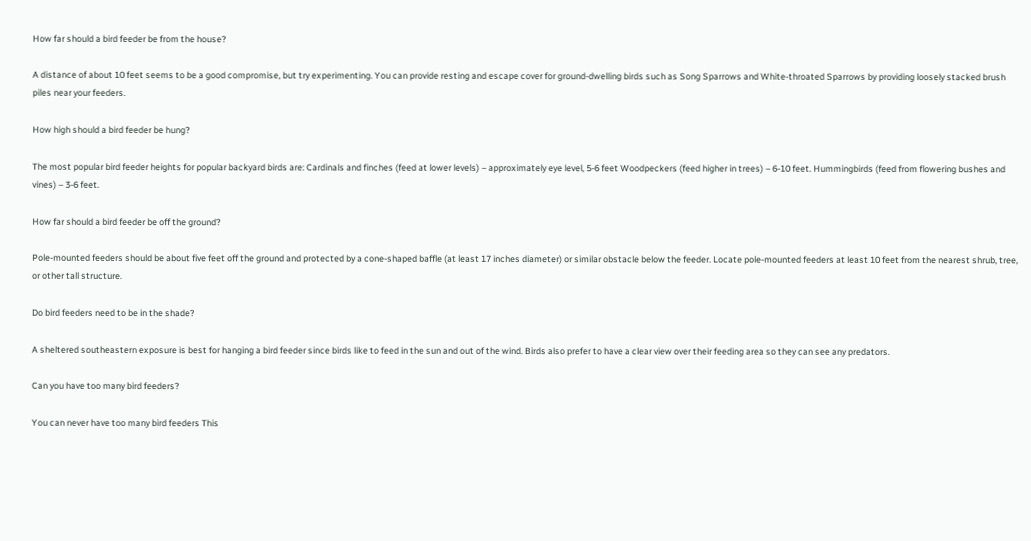How far should a bird feeder be from the house?

A distance of about 10 feet seems to be a good compromise, but try experimenting. You can provide resting and escape cover for ground-dwelling birds such as Song Sparrows and White-throated Sparrows by providing loosely stacked brush piles near your feeders.

How high should a bird feeder be hung?

The most popular bird feeder heights for popular backyard birds are: Cardinals and finches (feed at lower levels) – approximately eye level, 5-6 feet Woodpeckers (feed higher in trees) – 6-10 feet. Hummingbirds (feed from flowering bushes and vines) – 3-6 feet.

How far should a bird feeder be off the ground?

Pole-mounted feeders should be about five feet off the ground and protected by a cone-shaped baffle (at least 17 inches diameter) or similar obstacle below the feeder. Locate pole-mounted feeders at least 10 feet from the nearest shrub, tree, or other tall structure.

Do bird feeders need to be in the shade?

A sheltered southeastern exposure is best for hanging a bird feeder since birds like to feed in the sun and out of the wind. Birds also prefer to have a clear view over their feeding area so they can see any predators.

Can you have too many bird feeders?

You can never have too many bird feeders This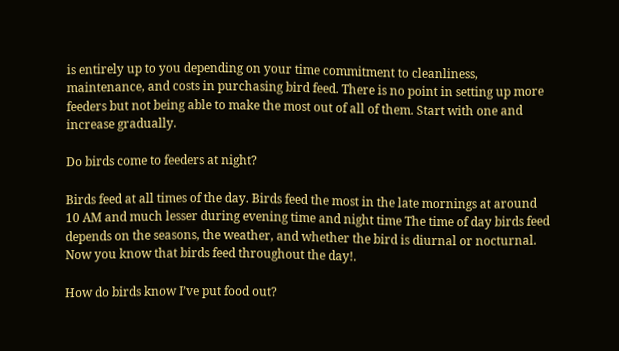is entirely up to you depending on your time commitment to cleanliness, maintenance, and costs in purchasing bird feed. There is no point in setting up more feeders but not being able to make the most out of all of them. Start with one and increase gradually.

Do birds come to feeders at night?

Birds feed at all times of the day. Birds feed the most in the late mornings at around 10 AM and much lesser during evening time and night time The time of day birds feed depends on the seasons, the weather, and whether the bird is diurnal or nocturnal. Now you know that birds feed throughout the day!.

How do birds know I’ve put food out?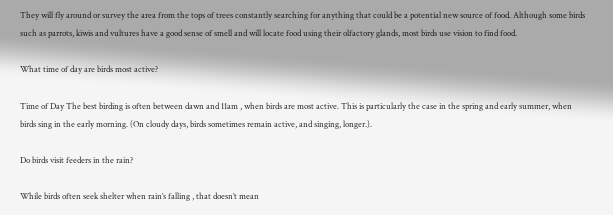They will fly around or survey the area from the tops of trees constantly searching for anything that could be a potential new source of food. Although some birds such as parrots, kiwis and vultures have a good sense of smell and will locate food using their olfactory glands, most birds use vision to find food.

What time of day are birds most active?

Time of Day The best birding is often between dawn and 11am , when birds are most active. This is particularly the case in the spring and early summer, when birds sing in the early morning. (On cloudy days, birds sometimes remain active, and singing, longer.).

Do birds visit feeders in the rain?

While birds often seek shelter when rain’s falling , that doesn’t mean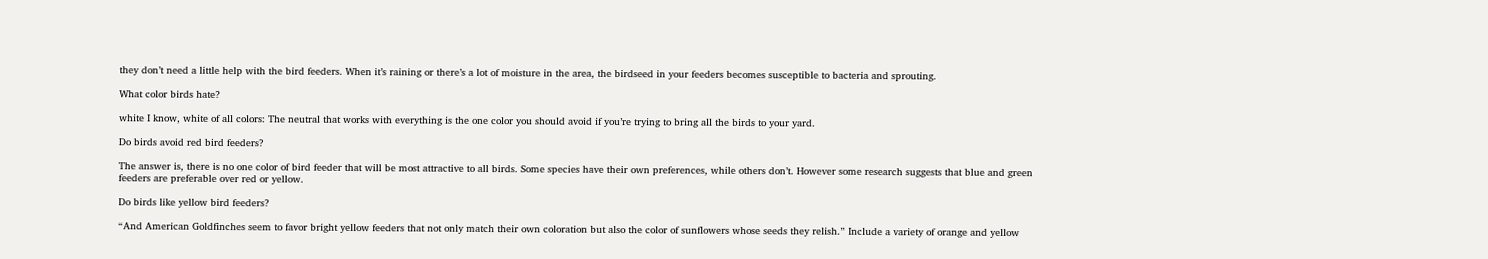they don’t need a little help with the bird feeders. When it’s raining or there’s a lot of moisture in the area, the birdseed in your feeders becomes susceptible to bacteria and sprouting.

What color birds hate?

white I know, white of all colors: The neutral that works with everything is the one color you should avoid if you’re trying to bring all the birds to your yard.

Do birds avoid red bird feeders?

The answer is, there is no one color of bird feeder that will be most attractive to all birds. Some species have their own preferences, while others don’t. However some research suggests that blue and green feeders are preferable over red or yellow.

Do birds like yellow bird feeders?

“And American Goldfinches seem to favor bright yellow feeders that not only match their own coloration but also the color of sunflowers whose seeds they relish.” Include a variety of orange and yellow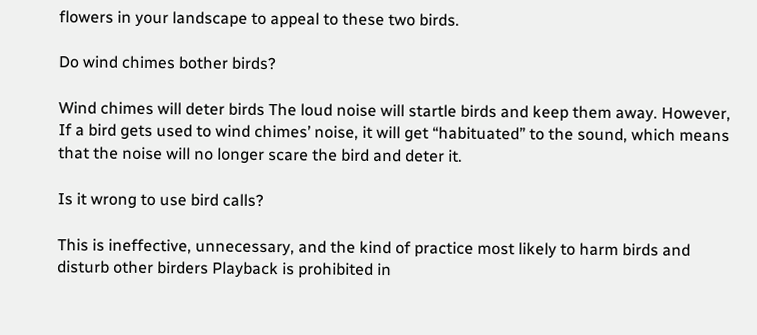flowers in your landscape to appeal to these two birds.

Do wind chimes bother birds?

Wind chimes will deter birds The loud noise will startle birds and keep them away. However, If a bird gets used to wind chimes’ noise, it will get “habituated” to the sound, which means that the noise will no longer scare the bird and deter it.

Is it wrong to use bird calls?

This is ineffective, unnecessary, and the kind of practice most likely to harm birds and disturb other birders Playback is prohibited in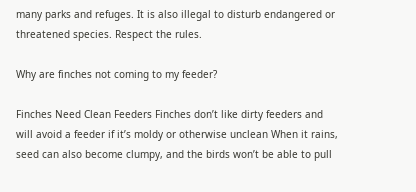many parks and refuges. It is also illegal to disturb endangered or threatened species. Respect the rules.

Why are finches not coming to my feeder?

Finches Need Clean Feeders Finches don’t like dirty feeders and will avoid a feeder if it’s moldy or otherwise unclean When it rains, seed can also become clumpy, and the birds won’t be able to pull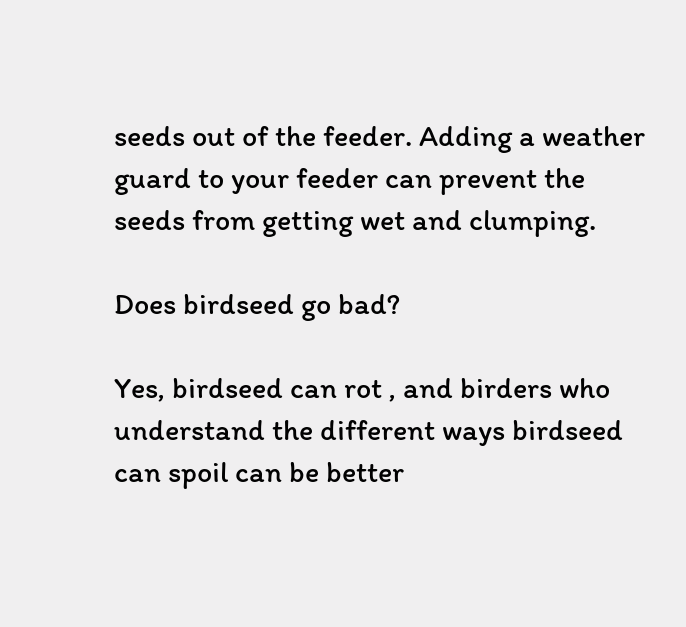seeds out of the feeder. Adding a weather guard to your feeder can prevent the seeds from getting wet and clumping.

Does birdseed go bad?

Yes, birdseed can rot , and birders who understand the different ways birdseed can spoil can be better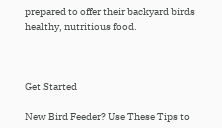prepared to offer their backyard birds healthy, nutritious food.



Get Started

New Bird Feeder? Use These Tips to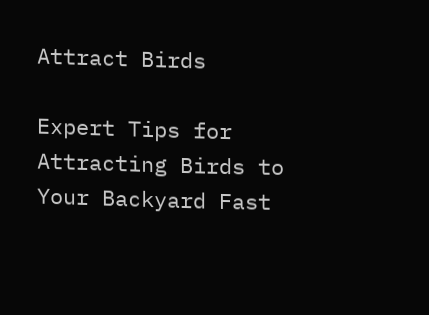Attract Birds

Expert Tips for Attracting Birds to Your Backyard Fast